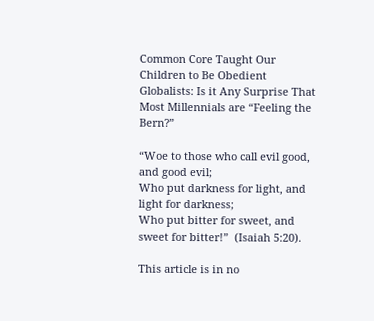Common Core Taught Our Children to Be Obedient Globalists: Is it Any Surprise That Most Millennials are “Feeling the Bern?”

“Woe to those who call evil good, and good evil;
Who put darkness for light, and light for darkness;
Who put bitter for sweet, and sweet for bitter!”  (Isaiah 5:20).

This article is in no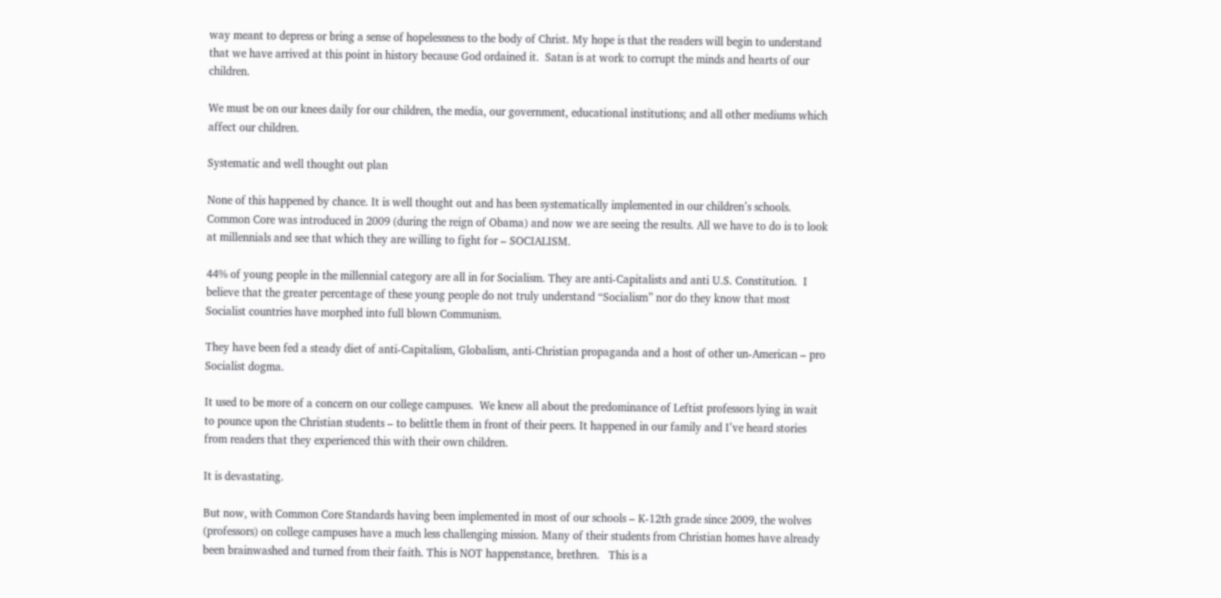way meant to depress or bring a sense of hopelessness to the body of Christ. My hope is that the readers will begin to understand that we have arrived at this point in history because God ordained it.  Satan is at work to corrupt the minds and hearts of our children.

We must be on our knees daily for our children, the media, our government, educational institutions; and all other mediums which affect our children.

Systematic and well thought out plan

None of this happened by chance. It is well thought out and has been systematically implemented in our children’s schools.  Common Core was introduced in 2009 (during the reign of Obama) and now we are seeing the results. All we have to do is to look at millennials and see that which they are willing to fight for – SOCIALISM.

44% of young people in the millennial category are all in for Socialism. They are anti-Capitalists and anti U.S. Constitution.  I believe that the greater percentage of these young people do not truly understand “Socialism” nor do they know that most Socialist countries have morphed into full blown Communism.

They have been fed a steady diet of anti-Capitalism, Globalism, anti-Christian propaganda and a host of other un-American – pro Socialist dogma.

It used to be more of a concern on our college campuses.  We knew all about the predominance of Leftist professors lying in wait to pounce upon the Christian students – to belittle them in front of their peers. It happened in our family and I’ve heard stories from readers that they experienced this with their own children.

It is devastating.

But now, with Common Core Standards having been implemented in most of our schools – K-12th grade since 2009, the wolves (professors) on college campuses have a much less challenging mission. Many of their students from Christian homes have already been brainwashed and turned from their faith. This is NOT happenstance, brethren.   This is a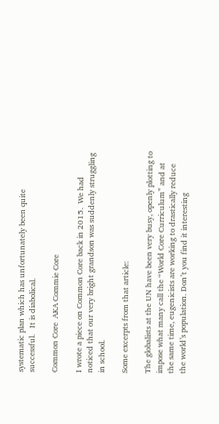systematic plan which has unfortunately been quite successful.   It is diabolical.

Common Core  AKA Commie Core

I wrote a piece on Common Core back in 2015.  We had noticed that our very bright grandson was suddenly struggling in school.

Some excerpts from that article:

The globalists at the UN have been very busy, openly plotting to impose what many call the “World Core Curriculum” and at the same time, eugenicists are working to drastically reduce the world’s population. Don’t you find it interesting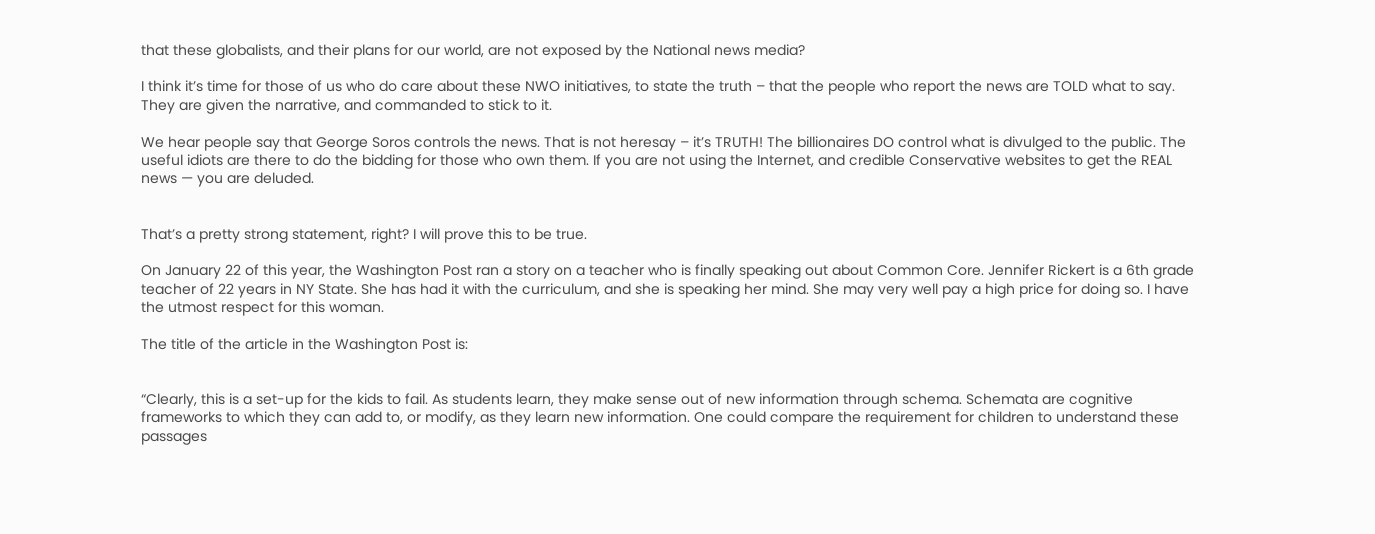that these globalists, and their plans for our world, are not exposed by the National news media?

I think it’s time for those of us who do care about these NWO initiatives, to state the truth – that the people who report the news are TOLD what to say. They are given the narrative, and commanded to stick to it.

We hear people say that George Soros controls the news. That is not heresay – it’s TRUTH! The billionaires DO control what is divulged to the public. The useful idiots are there to do the bidding for those who own them. If you are not using the Internet, and credible Conservative websites to get the REAL news — you are deluded.


That’s a pretty strong statement, right? I will prove this to be true.

On January 22 of this year, the Washington Post ran a story on a teacher who is finally speaking out about Common Core. Jennifer Rickert is a 6th grade teacher of 22 years in NY State. She has had it with the curriculum, and she is speaking her mind. She may very well pay a high price for doing so. I have the utmost respect for this woman.

The title of the article in the Washington Post is:


“Clearly, this is a set-up for the kids to fail. As students learn, they make sense out of new information through schema. Schemata are cognitive frameworks to which they can add to, or modify, as they learn new information. One could compare the requirement for children to understand these passages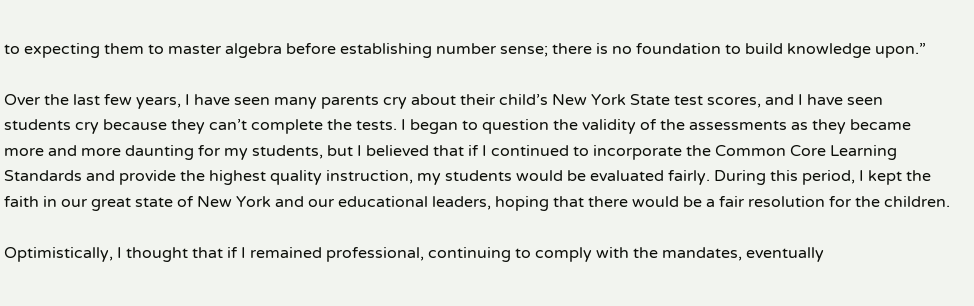to expecting them to master algebra before establishing number sense; there is no foundation to build knowledge upon.”

Over the last few years, I have seen many parents cry about their child’s New York State test scores, and I have seen students cry because they can’t complete the tests. I began to question the validity of the assessments as they became more and more daunting for my students, but I believed that if I continued to incorporate the Common Core Learning Standards and provide the highest quality instruction, my students would be evaluated fairly. During this period, I kept the faith in our great state of New York and our educational leaders, hoping that there would be a fair resolution for the children.

Optimistically, I thought that if I remained professional, continuing to comply with the mandates, eventually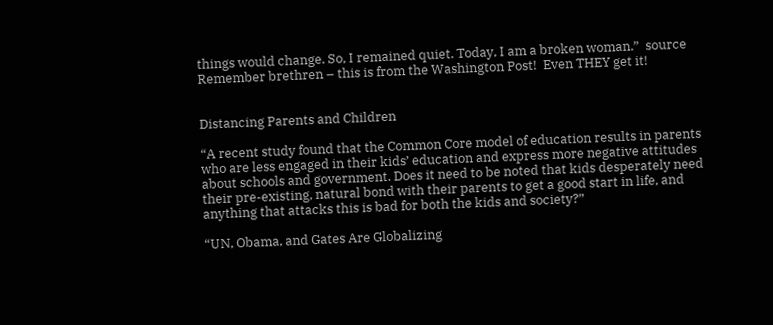things would change. So, I remained quiet. Today, I am a broken woman.”  source    Remember brethren – this is from the Washington Post!  Even THEY get it!


Distancing Parents and Children

“A recent study found that the Common Core model of education results in parents who are less engaged in their kids’ education and express more negative attitudes about schools and government. Does it need to be noted that kids desperately need their pre-existing, natural bond with their parents to get a good start in life, and anything that attacks this is bad for both the kids and society?”

“UN, Obama, and Gates Are Globalizing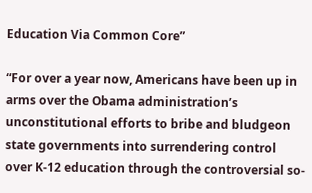Education Via Common Core”

“For over a year now, Americans have been up in arms over the Obama administration’s unconstitutional efforts to bribe and bludgeon state governments into surrendering control over K-12 education through the controversial so-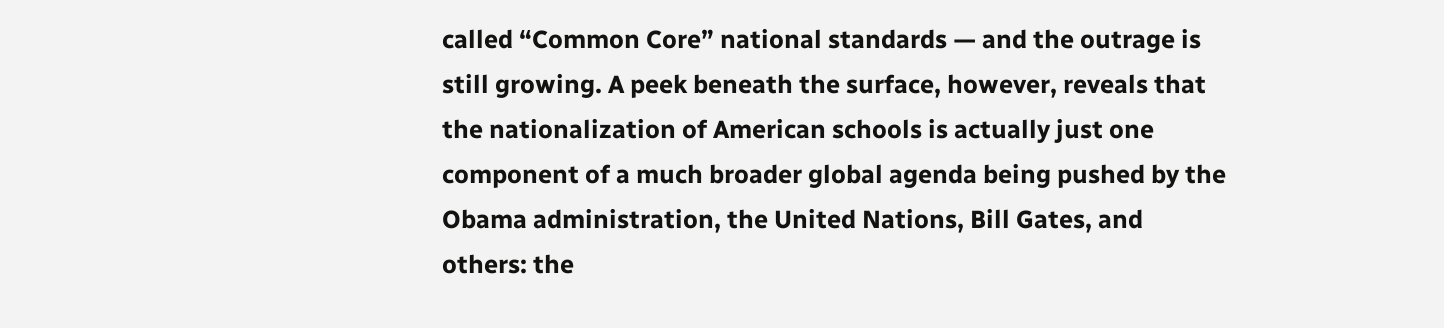called “Common Core” national standards — and the outrage is still growing. A peek beneath the surface, however, reveals that the nationalization of American schools is actually just one component of a much broader global agenda being pushed by the Obama administration, the United Nations, Bill Gates, and others: the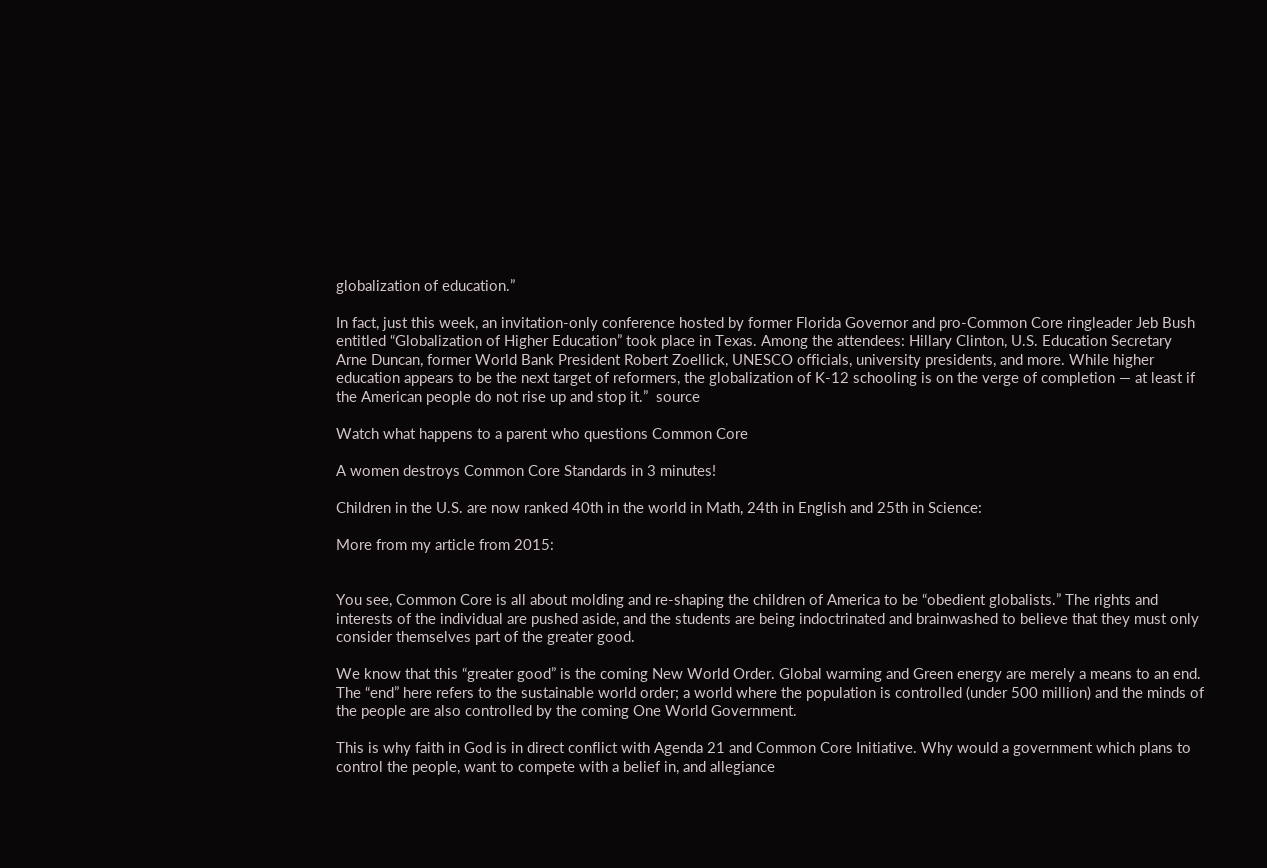globalization of education.”

In fact, just this week, an invitation-only conference hosted by former Florida Governor and pro-Common Core ringleader Jeb Bush entitled “Globalization of Higher Education” took place in Texas. Among the attendees: Hillary Clinton, U.S. Education Secretary Arne Duncan, former World Bank President Robert Zoellick, UNESCO officials, university presidents, and more. While higher education appears to be the next target of reformers, the globalization of K-12 schooling is on the verge of completion — at least if the American people do not rise up and stop it.”  source

Watch what happens to a parent who questions Common Core

A women destroys Common Core Standards in 3 minutes!

Children in the U.S. are now ranked 40th in the world in Math, 24th in English and 25th in Science:

More from my article from 2015:


You see, Common Core is all about molding and re-shaping the children of America to be “obedient globalists.” The rights and interests of the individual are pushed aside, and the students are being indoctrinated and brainwashed to believe that they must only consider themselves part of the greater good.

We know that this “greater good” is the coming New World Order. Global warming and Green energy are merely a means to an end. The “end” here refers to the sustainable world order; a world where the population is controlled (under 500 million) and the minds of the people are also controlled by the coming One World Government.

This is why faith in God is in direct conflict with Agenda 21 and Common Core Initiative. Why would a government which plans to control the people, want to compete with a belief in, and allegiance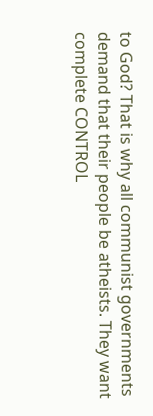to God? That is why all communist governments demand that their people be atheists. They want complete CONTROL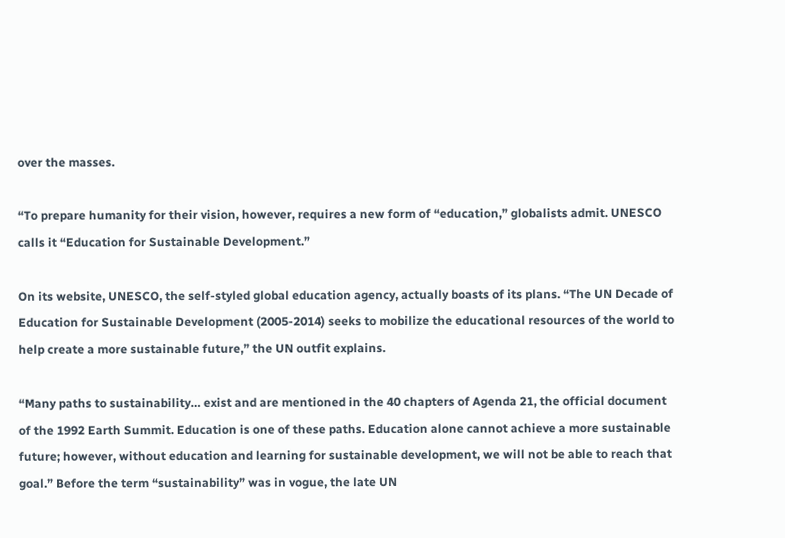over the masses.

“To prepare humanity for their vision, however, requires a new form of “education,” globalists admit. UNESCO calls it “Education for Sustainable Development.”

On its website, UNESCO, the self-styled global education agency, actually boasts of its plans. “The UN Decade of Education for Sustainable Development (2005-2014) seeks to mobilize the educational resources of the world to help create a more sustainable future,” the UN outfit explains.

“Many paths to sustainability… exist and are mentioned in the 40 chapters of Agenda 21, the official document of the 1992 Earth Summit. Education is one of these paths. Education alone cannot achieve a more sustainable future; however, without education and learning for sustainable development, we will not be able to reach that goal.” Before the term “sustainability” was in vogue, the late UN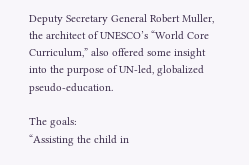Deputy Secretary General Robert Muller, the architect of UNESCO’s “World Core Curriculum,” also offered some insight into the purpose of UN-led, globalized pseudo-education.

The goals:
“Assisting the child in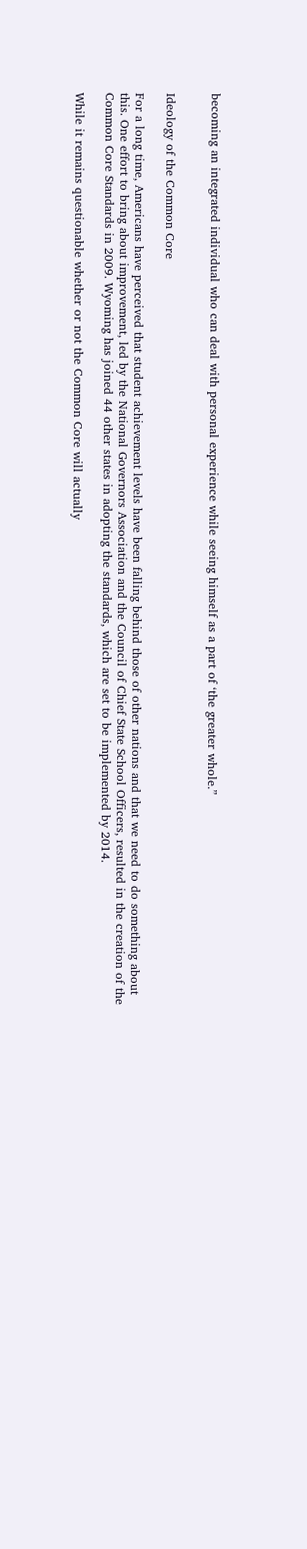becoming an integrated individual who can deal with personal experience while seeing himself as a part of ‘the greater whole.”


Ideology of the Common Core

For a long time, Americans have perceived that student achievement levels have been falling behind those of other nations and that we need to do something about this. One effort to bring about improvement, led by the National Governors Association and the Council of Chief State School Officers, resulted in the creation of the Common Core Standards in 2009. Wyoming has joined 44 other states in adopting the standards, which are set to be implemented by 2014.

While it remains questionable whether or not the Common Core will actually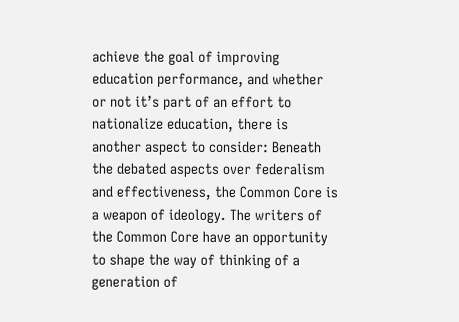achieve the goal of improving education performance, and whether or not it’s part of an effort to nationalize education, there is another aspect to consider: Beneath the debated aspects over federalism and effectiveness, the Common Core is a weapon of ideology. The writers of the Common Core have an opportunity to shape the way of thinking of a generation of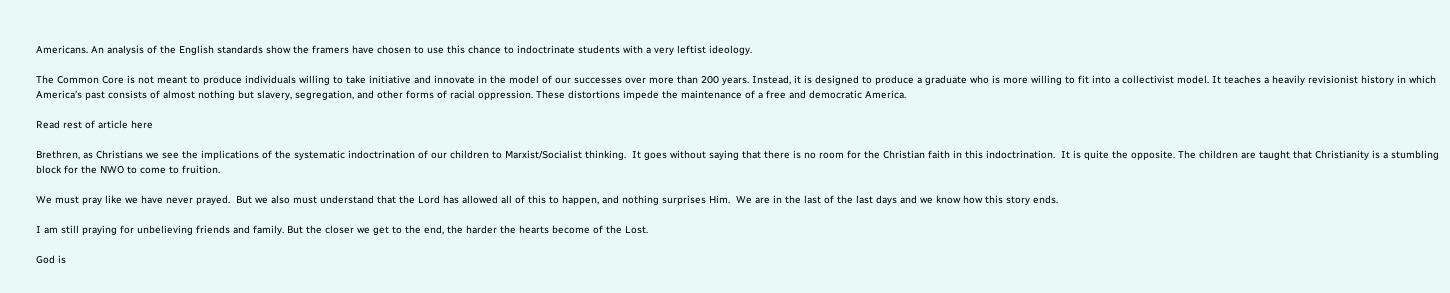Americans. An analysis of the English standards show the framers have chosen to use this chance to indoctrinate students with a very leftist ideology.

The Common Core is not meant to produce individuals willing to take initiative and innovate in the model of our successes over more than 200 years. Instead, it is designed to produce a graduate who is more willing to fit into a collectivist model. It teaches a heavily revisionist history in which America’s past consists of almost nothing but slavery, segregation, and other forms of racial oppression. These distortions impede the maintenance of a free and democratic America.

Read rest of article here

Brethren, as Christians we see the implications of the systematic indoctrination of our children to Marxist/Socialist thinking.  It goes without saying that there is no room for the Christian faith in this indoctrination.  It is quite the opposite. The children are taught that Christianity is a stumbling block for the NWO to come to fruition.

We must pray like we have never prayed.  But we also must understand that the Lord has allowed all of this to happen, and nothing surprises Him.  We are in the last of the last days and we know how this story ends.

I am still praying for unbelieving friends and family. But the closer we get to the end, the harder the hearts become of the Lost.

God is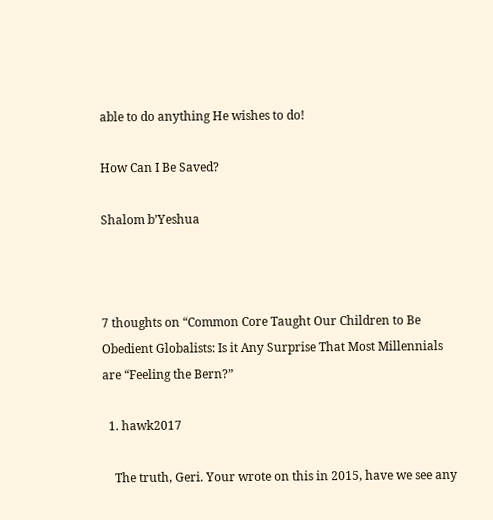able to do anything He wishes to do!

How Can I Be Saved?

Shalom b’Yeshua



7 thoughts on “Common Core Taught Our Children to Be Obedient Globalists: Is it Any Surprise That Most Millennials are “Feeling the Bern?”

  1. hawk2017

    The truth, Geri. Your wrote on this in 2015, have we see any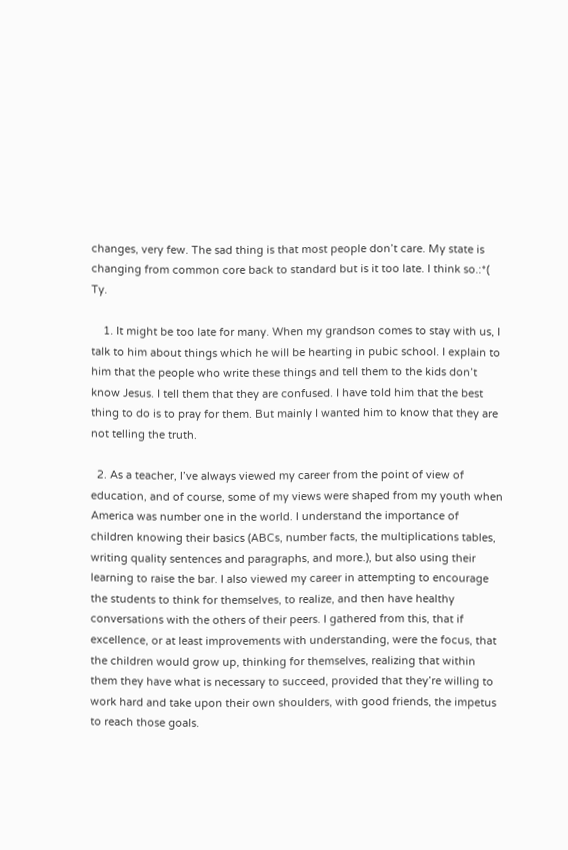changes, very few. The sad thing is that most people don’t care. My state is changing from common core back to standard but is it too late. I think so.:*( Ty.

    1. It might be too late for many. When my grandson comes to stay with us, I talk to him about things which he will be hearting in pubic school. I explain to him that the people who write these things and tell them to the kids don’t know Jesus. I tell them that they are confused. I have told him that the best thing to do is to pray for them. But mainly I wanted him to know that they are not telling the truth.

  2. As a teacher, I’ve always viewed my career from the point of view of education, and of course, some of my views were shaped from my youth when America was number one in the world. I understand the importance of children knowing their basics (ABCs, number facts, the multiplications tables, writing quality sentences and paragraphs, and more.), but also using their learning to raise the bar. I also viewed my career in attempting to encourage the students to think for themselves, to realize, and then have healthy conversations with the others of their peers. I gathered from this, that if excellence, or at least improvements with understanding, were the focus, that the children would grow up, thinking for themselves, realizing that within them they have what is necessary to succeed, provided that they’re willing to work hard and take upon their own shoulders, with good friends, the impetus to reach those goals.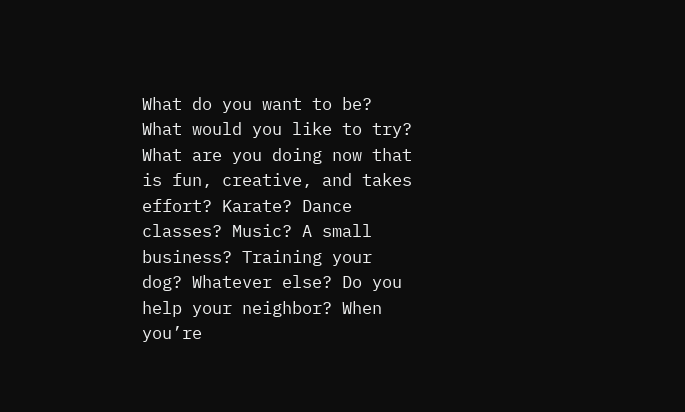What do you want to be? What would you like to try? What are you doing now that is fun, creative, and takes effort? Karate? Dance classes? Music? A small business? Training your dog? Whatever else? Do you help your neighbor? When you’re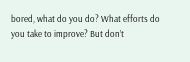bored, what do you do? What efforts do you take to improve? But don’t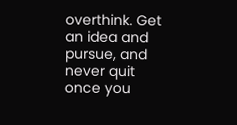overthink. Get an idea and pursue, and never quit once you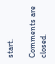start.

Comments are closed.